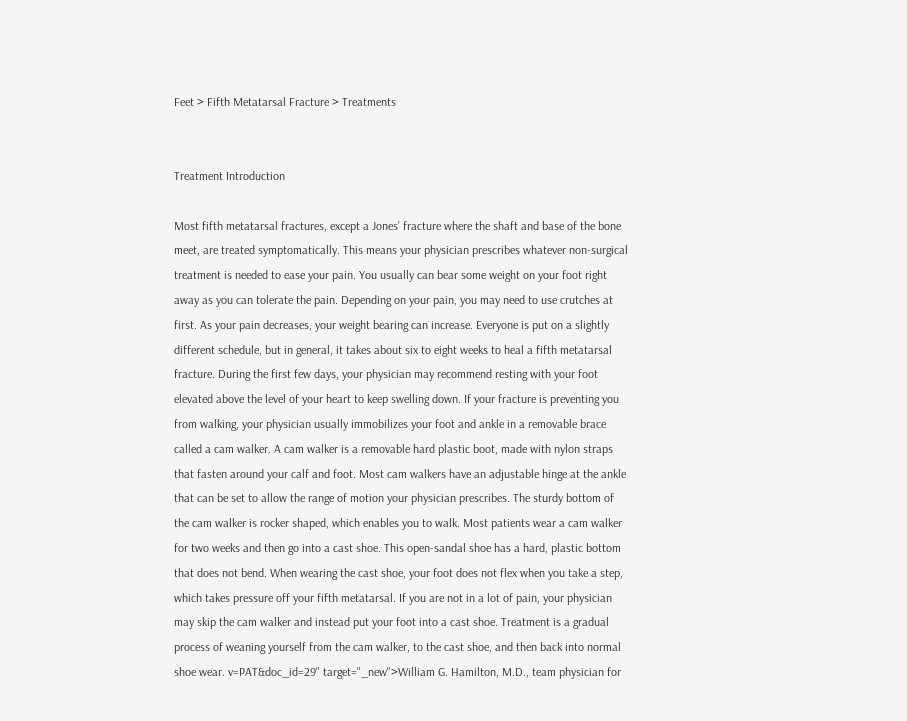Feet > Fifth Metatarsal Fracture > Treatments


Treatment Introduction

Most fifth metatarsal fractures, except a Jones’ fracture where the shaft and base of the bone meet, are treated symptomatically. This means your physician prescribes whatever non-surgical treatment is needed to ease your pain. You usually can bear some weight on your foot right away as you can tolerate the pain. Depending on your pain, you may need to use crutches at first. As your pain decreases, your weight bearing can increase. Everyone is put on a slightly different schedule, but in general, it takes about six to eight weeks to heal a fifth metatarsal fracture. During the first few days, your physician may recommend resting with your foot elevated above the level of your heart to keep swelling down. If your fracture is preventing you from walking, your physician usually immobilizes your foot and ankle in a removable brace called a cam walker. A cam walker is a removable hard plastic boot, made with nylon straps that fasten around your calf and foot. Most cam walkers have an adjustable hinge at the ankle that can be set to allow the range of motion your physician prescribes. The sturdy bottom of the cam walker is rocker shaped, which enables you to walk. Most patients wear a cam walker for two weeks and then go into a cast shoe. This open-sandal shoe has a hard, plastic bottom that does not bend. When wearing the cast shoe, your foot does not flex when you take a step, which takes pressure off your fifth metatarsal. If you are not in a lot of pain, your physician may skip the cam walker and instead put your foot into a cast shoe. Treatment is a gradual process of weaning yourself from the cam walker, to the cast shoe, and then back into normal shoe wear. v=PAT&doc_id=29" target="_new">William G. Hamilton, M.D., team physician for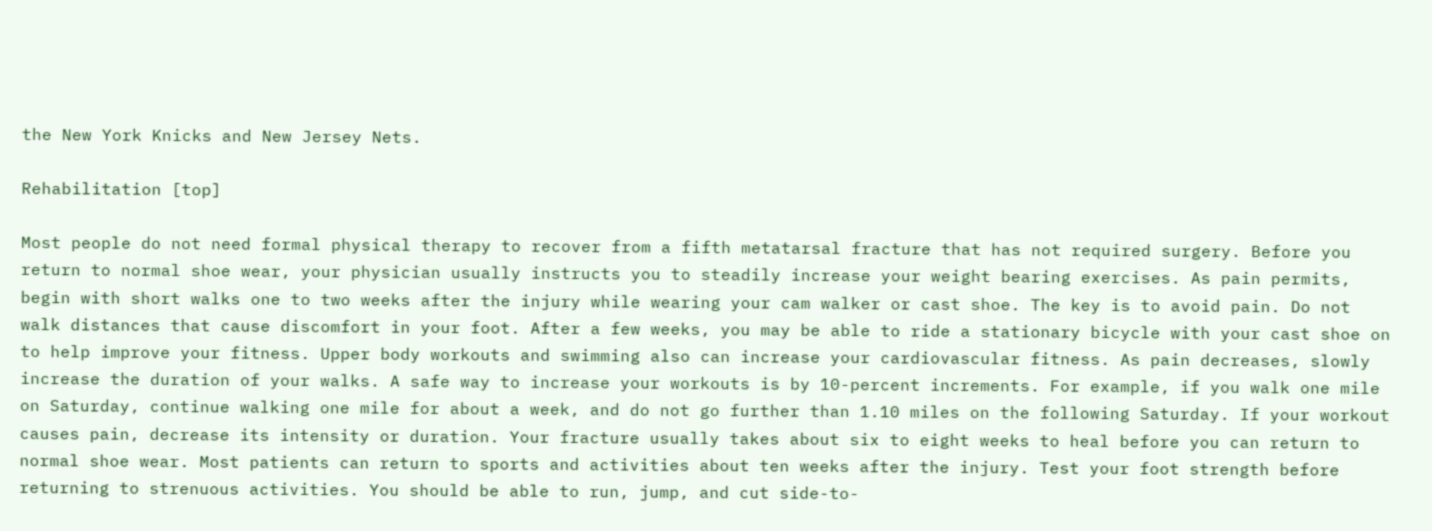the New York Knicks and New Jersey Nets.

Rehabilitation [top]

Most people do not need formal physical therapy to recover from a fifth metatarsal fracture that has not required surgery. Before you return to normal shoe wear, your physician usually instructs you to steadily increase your weight bearing exercises. As pain permits, begin with short walks one to two weeks after the injury while wearing your cam walker or cast shoe. The key is to avoid pain. Do not walk distances that cause discomfort in your foot. After a few weeks, you may be able to ride a stationary bicycle with your cast shoe on to help improve your fitness. Upper body workouts and swimming also can increase your cardiovascular fitness. As pain decreases, slowly increase the duration of your walks. A safe way to increase your workouts is by 10-percent increments. For example, if you walk one mile on Saturday, continue walking one mile for about a week, and do not go further than 1.10 miles on the following Saturday. If your workout causes pain, decrease its intensity or duration. Your fracture usually takes about six to eight weeks to heal before you can return to normal shoe wear. Most patients can return to sports and activities about ten weeks after the injury. Test your foot strength before returning to strenuous activities. You should be able to run, jump, and cut side-to-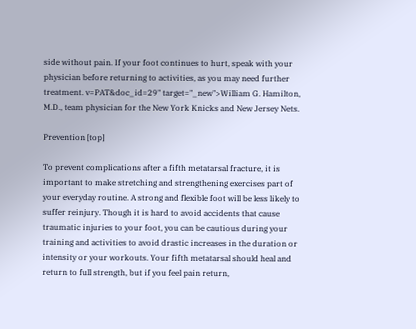side without pain. If your foot continues to hurt, speak with your physician before returning to activities, as you may need further treatment. v=PAT&doc_id=29" target="_new">William G. Hamilton, M.D., team physician for the New York Knicks and New Jersey Nets.

Prevention [top]

To prevent complications after a fifth metatarsal fracture, it is important to make stretching and strengthening exercises part of your everyday routine. A strong and flexible foot will be less likely to suffer reinjury. Though it is hard to avoid accidents that cause traumatic injuries to your foot, you can be cautious during your training and activities to avoid drastic increases in the duration or intensity or your workouts. Your fifth metatarsal should heal and return to full strength, but if you feel pain return,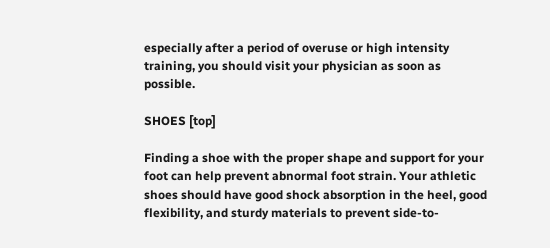especially after a period of overuse or high intensity training, you should visit your physician as soon as possible.

SHOES [top]

Finding a shoe with the proper shape and support for your foot can help prevent abnormal foot strain. Your athletic shoes should have good shock absorption in the heel, good flexibility, and sturdy materials to prevent side-to-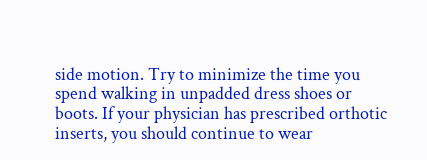side motion. Try to minimize the time you spend walking in unpadded dress shoes or boots. If your physician has prescribed orthotic inserts, you should continue to wear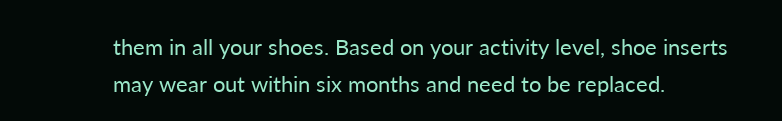them in all your shoes. Based on your activity level, shoe inserts may wear out within six months and need to be replaced.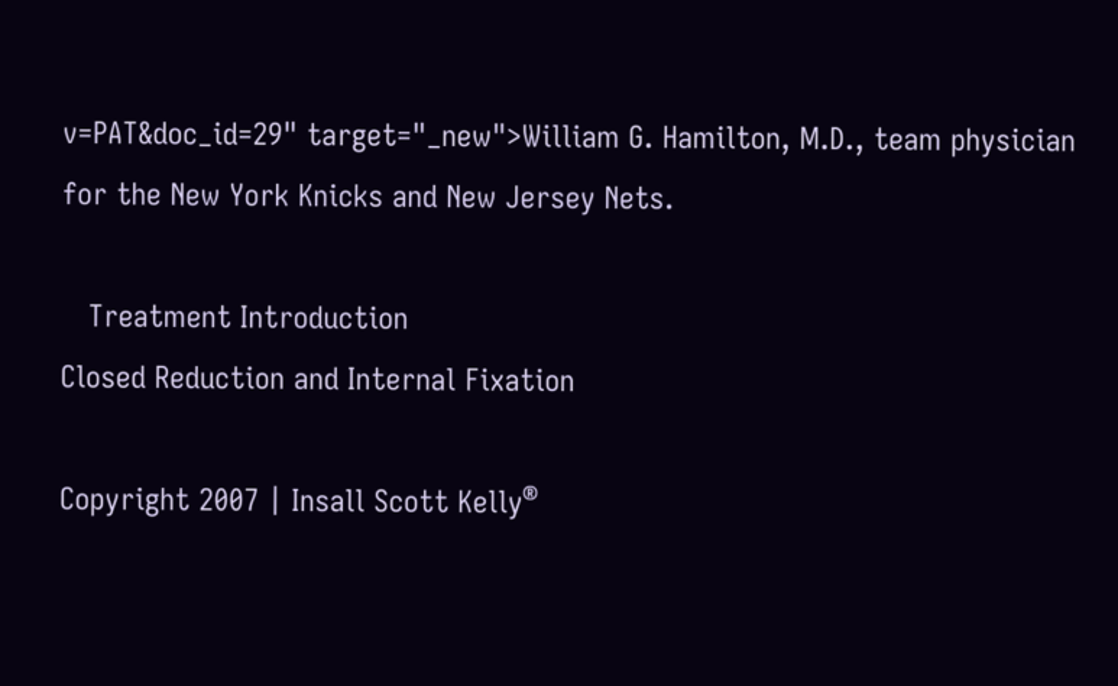v=PAT&doc_id=29" target="_new">William G. Hamilton, M.D., team physician for the New York Knicks and New Jersey Nets.

   Treatment Introduction
Closed Reduction and Internal Fixation

Copyright 2007 | Insall Scott Kelly®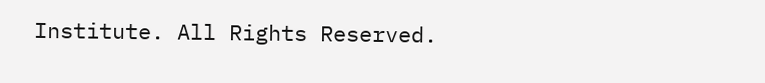Institute. All Rights Reserved.